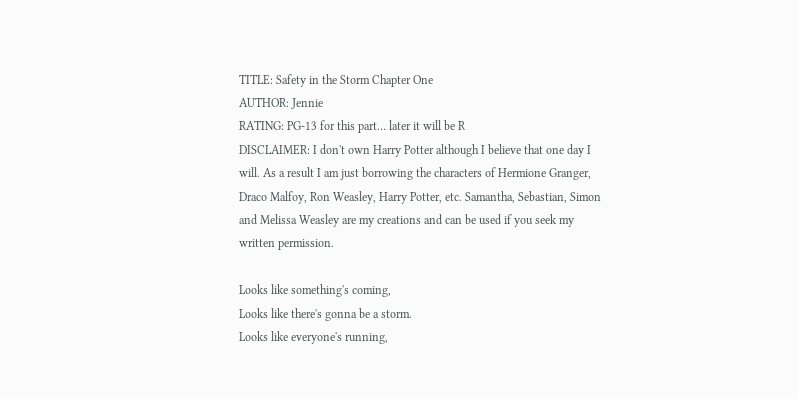TITLE: Safety in the Storm Chapter One
AUTHOR: Jennie
RATING: PG-13 for this part… later it will be R
DISCLAIMER: I don't own Harry Potter although I believe that one day I will. As a result I am just borrowing the characters of Hermione Granger, Draco Malfoy, Ron Weasley, Harry Potter, etc. Samantha, Sebastian, Simon and Melissa Weasley are my creations and can be used if you seek my written permission.

Looks like something's coming,
Looks like there's gonna be a storm.
Looks like everyone's running,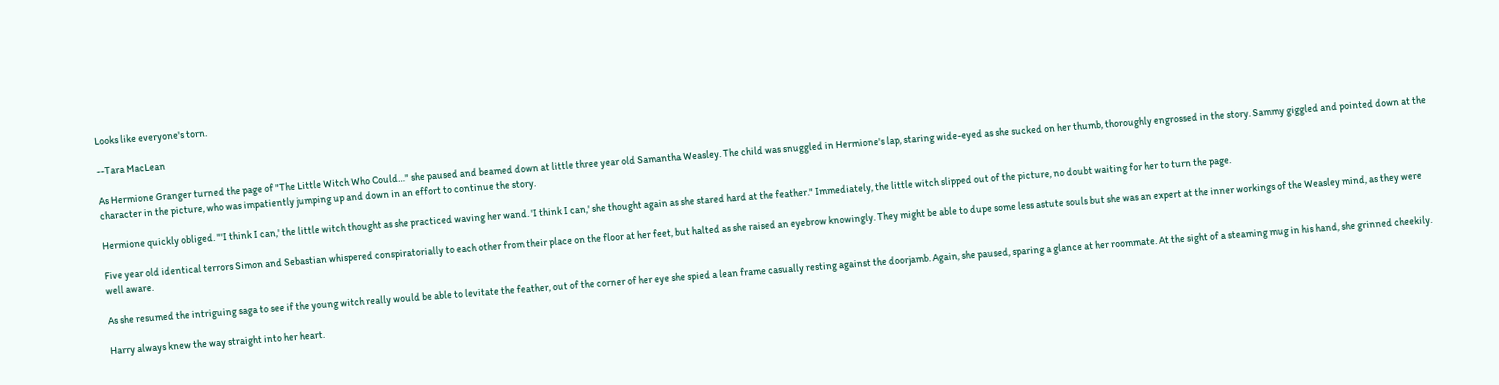Looks like everyone's torn.

--Tara MacLean

As Hermione Granger turned the page of "The Little Witch Who Could…" she paused and beamed down at little three year old Samantha Weasley. The child was snuggled in Hermione's lap, staring wide-eyed as she sucked on her thumb, thoroughly engrossed in the story. Sammy giggled and pointed down at the character in the picture, who was impatiently jumping up and down in an effort to continue the story.

Hermione quickly obliged. "'I think I can,' the little witch thought as she practiced waving her wand. 'I think I can,' she thought again as she stared hard at the feather." Immediately, the little witch slipped out of the picture, no doubt waiting for her to turn the page.

Five year old identical terrors Simon and Sebastian whispered conspiratorially to each other from their place on the floor at her feet, but halted as she raised an eyebrow knowingly. They might be able to dupe some less astute souls but she was an expert at the inner workings of the Weasley mind, as they were well aware.

As she resumed the intriguing saga to see if the young witch really would be able to levitate the feather, out of the corner of her eye she spied a lean frame casually resting against the doorjamb. Again, she paused, sparing a glance at her roommate. At the sight of a steaming mug in his hand, she grinned cheekily.

Harry always knew the way straight into her heart.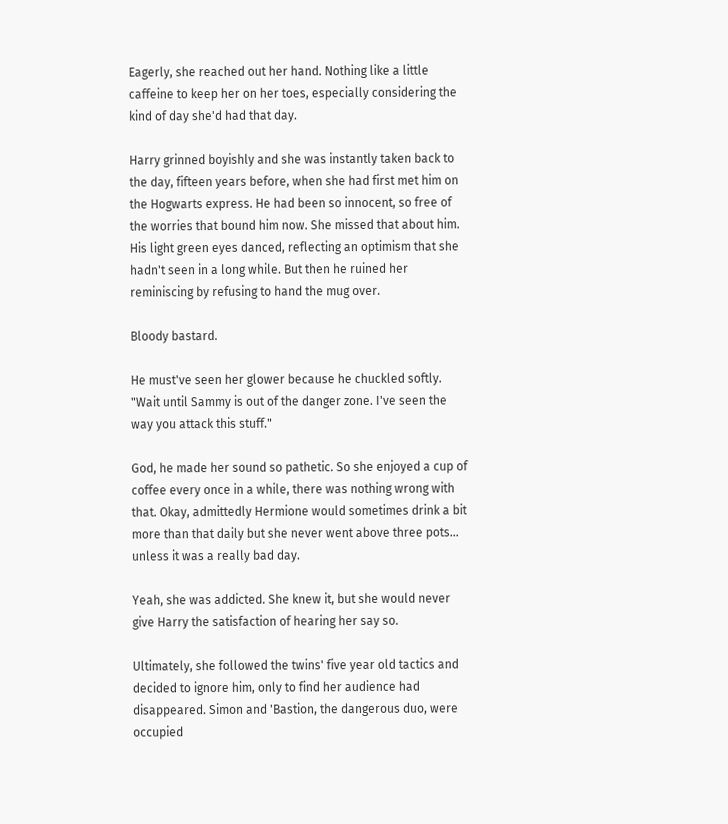Eagerly, she reached out her hand. Nothing like a little caffeine to keep her on her toes, especially considering the kind of day she'd had that day.

Harry grinned boyishly and she was instantly taken back to the day, fifteen years before, when she had first met him on the Hogwarts express. He had been so innocent, so free of the worries that bound him now. She missed that about him. His light green eyes danced, reflecting an optimism that she hadn't seen in a long while. But then he ruined her reminiscing by refusing to hand the mug over.

Bloody bastard.

He must've seen her glower because he chuckled softly. "Wait until Sammy is out of the danger zone. I've seen the way you attack this stuff."

God, he made her sound so pathetic. So she enjoyed a cup of coffee every once in a while, there was nothing wrong with that. Okay, admittedly Hermione would sometimes drink a bit more than that daily but she never went above three pots… unless it was a really bad day.

Yeah, she was addicted. She knew it, but she would never give Harry the satisfaction of hearing her say so.

Ultimately, she followed the twins' five year old tactics and decided to ignore him, only to find her audience had disappeared. Simon and 'Bastion, the dangerous duo, were occupied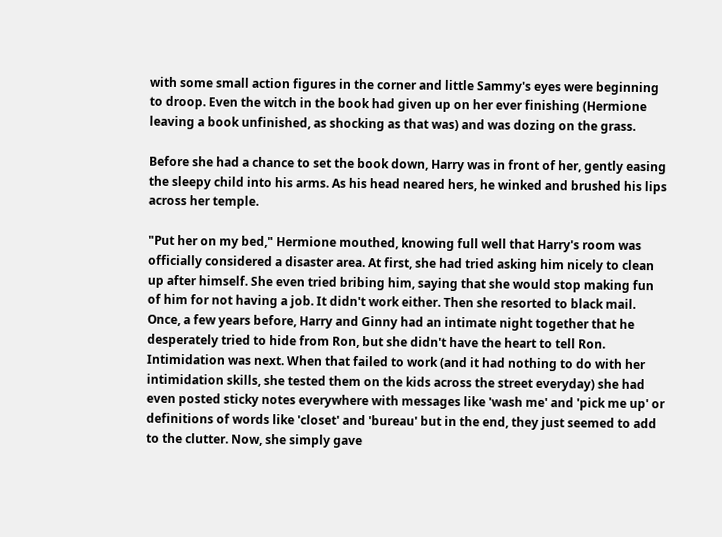with some small action figures in the corner and little Sammy's eyes were beginning to droop. Even the witch in the book had given up on her ever finishing (Hermione leaving a book unfinished, as shocking as that was) and was dozing on the grass.

Before she had a chance to set the book down, Harry was in front of her, gently easing the sleepy child into his arms. As his head neared hers, he winked and brushed his lips across her temple.

"Put her on my bed," Hermione mouthed, knowing full well that Harry's room was officially considered a disaster area. At first, she had tried asking him nicely to clean up after himself. She even tried bribing him, saying that she would stop making fun of him for not having a job. It didn't work either. Then she resorted to black mail. Once, a few years before, Harry and Ginny had an intimate night together that he desperately tried to hide from Ron, but she didn't have the heart to tell Ron. Intimidation was next. When that failed to work (and it had nothing to do with her intimidation skills, she tested them on the kids across the street everyday) she had even posted sticky notes everywhere with messages like 'wash me' and 'pick me up' or definitions of words like 'closet' and 'bureau' but in the end, they just seemed to add to the clutter. Now, she simply gave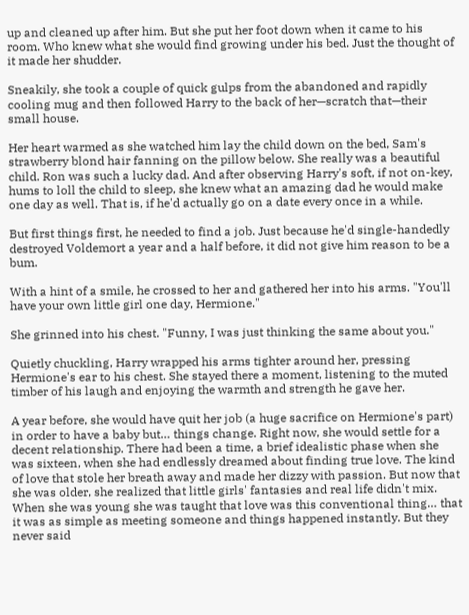up and cleaned up after him. But she put her foot down when it came to his room. Who knew what she would find growing under his bed. Just the thought of it made her shudder.

Sneakily, she took a couple of quick gulps from the abandoned and rapidly cooling mug and then followed Harry to the back of her—scratch that—their small house.

Her heart warmed as she watched him lay the child down on the bed, Sam's strawberry blond hair fanning on the pillow below. She really was a beautiful child. Ron was such a lucky dad. And after observing Harry's soft, if not on-key, hums to loll the child to sleep, she knew what an amazing dad he would make one day as well. That is, if he'd actually go on a date every once in a while.

But first things first, he needed to find a job. Just because he'd single-handedly destroyed Voldemort a year and a half before, it did not give him reason to be a bum.

With a hint of a smile, he crossed to her and gathered her into his arms. "You'll have your own little girl one day, Hermione."

She grinned into his chest. "Funny, I was just thinking the same about you."

Quietly chuckling, Harry wrapped his arms tighter around her, pressing Hermione's ear to his chest. She stayed there a moment, listening to the muted timber of his laugh and enjoying the warmth and strength he gave her.

A year before, she would have quit her job (a huge sacrifice on Hermione's part) in order to have a baby but… things change. Right now, she would settle for a decent relationship. There had been a time, a brief idealistic phase when she was sixteen, when she had endlessly dreamed about finding true love. The kind of love that stole her breath away and made her dizzy with passion. But now that she was older, she realized that little girls' fantasies and real life didn't mix. When she was young she was taught that love was this conventional thing… that it was as simple as meeting someone and things happened instantly. But they never said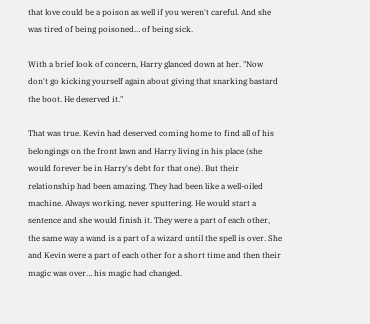that love could be a poison as well if you weren't careful. And she was tired of being poisoned… of being sick.

With a brief look of concern, Harry glanced down at her. "Now don't go kicking yourself again about giving that snarking bastard the boot. He deserved it."

That was true. Kevin had deserved coming home to find all of his belongings on the front lawn and Harry living in his place (she would forever be in Harry's debt for that one). But their relationship had been amazing. They had been like a well-oiled machine. Always working, never sputtering. He would start a sentence and she would finish it. They were a part of each other, the same way a wand is a part of a wizard until the spell is over. She and Kevin were a part of each other for a short time and then their magic was over… his magic had changed.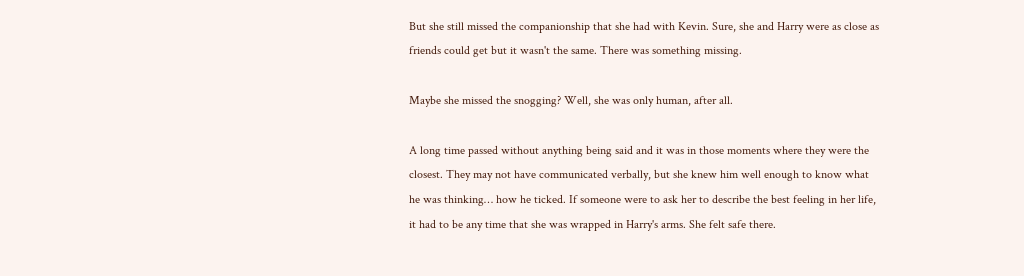But she still missed the companionship that she had with Kevin. Sure, she and Harry were as close as friends could get but it wasn't the same. There was something missing.

Maybe she missed the snogging? Well, she was only human, after all.

A long time passed without anything being said and it was in those moments where they were the closest. They may not have communicated verbally, but she knew him well enough to know what he was thinking… how he ticked. If someone were to ask her to describe the best feeling in her life, it had to be any time that she was wrapped in Harry's arms. She felt safe there.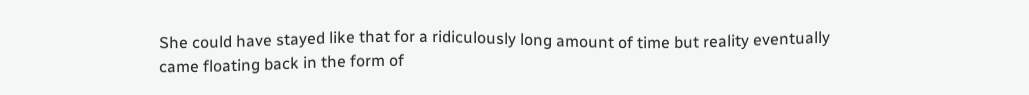She could have stayed like that for a ridiculously long amount of time but reality eventually came floating back in the form of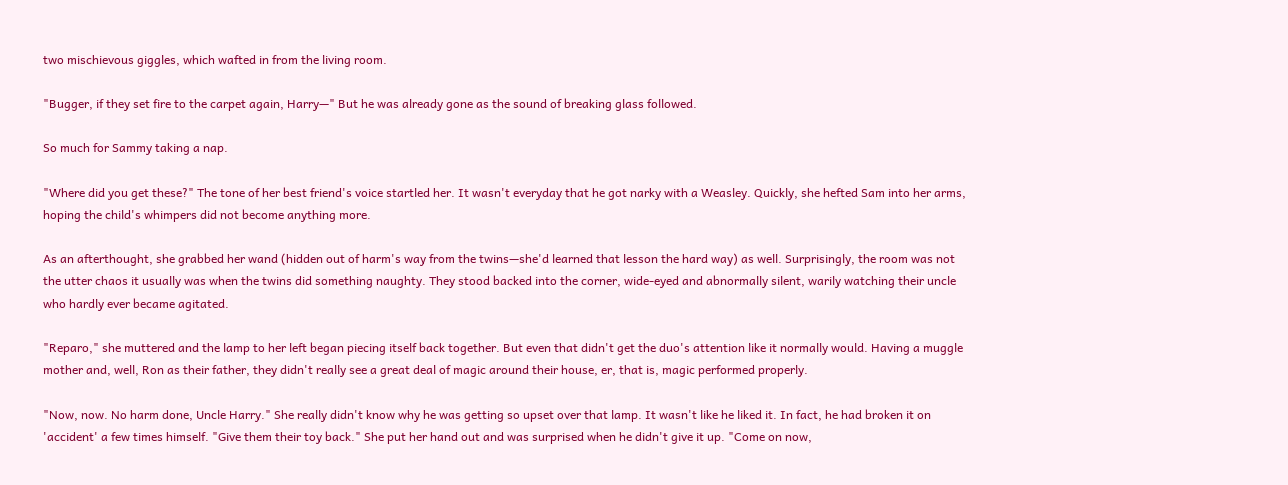two mischievous giggles, which wafted in from the living room.

"Bugger, if they set fire to the carpet again, Harry—" But he was already gone as the sound of breaking glass followed.

So much for Sammy taking a nap.

"Where did you get these?" The tone of her best friend's voice startled her. It wasn't everyday that he got narky with a Weasley. Quickly, she hefted Sam into her arms, hoping the child's whimpers did not become anything more.

As an afterthought, she grabbed her wand (hidden out of harm's way from the twins—she'd learned that lesson the hard way) as well. Surprisingly, the room was not the utter chaos it usually was when the twins did something naughty. They stood backed into the corner, wide-eyed and abnormally silent, warily watching their uncle who hardly ever became agitated.

"Reparo," she muttered and the lamp to her left began piecing itself back together. But even that didn't get the duo's attention like it normally would. Having a muggle mother and, well, Ron as their father, they didn't really see a great deal of magic around their house, er, that is, magic performed properly.

"Now, now. No harm done, Uncle Harry." She really didn't know why he was getting so upset over that lamp. It wasn't like he liked it. In fact, he had broken it on 'accident' a few times himself. "Give them their toy back." She put her hand out and was surprised when he didn't give it up. "Come on now,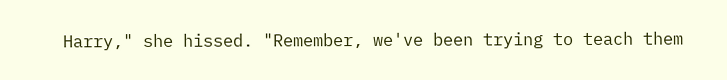Harry," she hissed. "Remember, we've been trying to teach them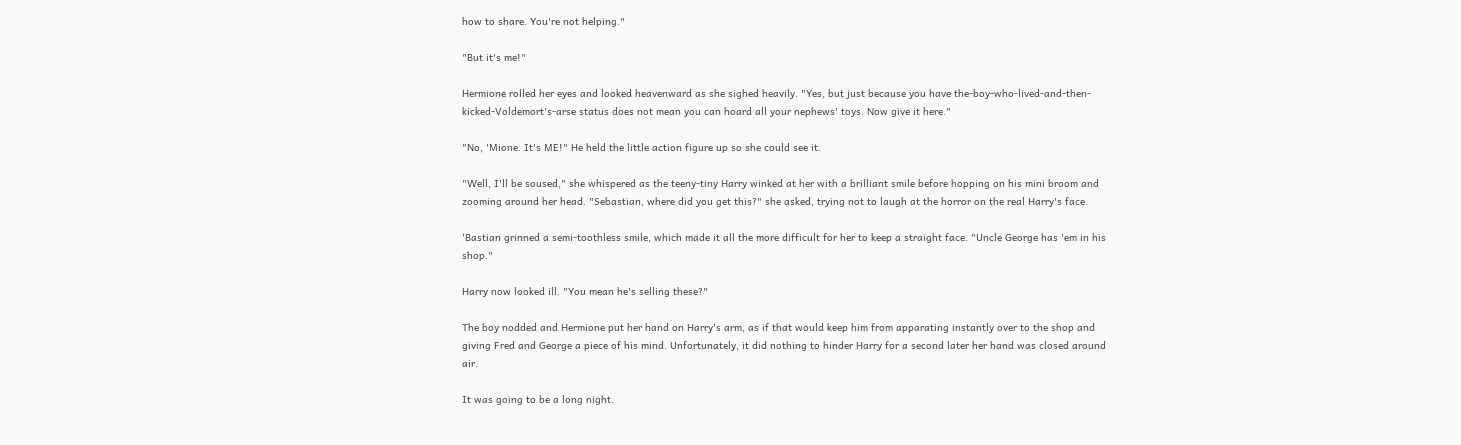how to share. You're not helping."

"But it's me!"

Hermione rolled her eyes and looked heavenward as she sighed heavily. "Yes, but just because you have the-boy-who-lived-and-then-kicked-Voldemort's-arse status does not mean you can hoard all your nephews' toys. Now give it here."

"No, 'Mione. It's ME!" He held the little action figure up so she could see it.

"Well, I'll be soused," she whispered as the teeny-tiny Harry winked at her with a brilliant smile before hopping on his mini broom and zooming around her head. "Sebastian, where did you get this?" she asked, trying not to laugh at the horror on the real Harry's face.

'Bastian grinned a semi-toothless smile, which made it all the more difficult for her to keep a straight face. "Uncle George has 'em in his shop."

Harry now looked ill. "You mean he's selling these?"

The boy nodded and Hermione put her hand on Harry's arm, as if that would keep him from apparating instantly over to the shop and giving Fred and George a piece of his mind. Unfortunately, it did nothing to hinder Harry for a second later her hand was closed around air.

It was going to be a long night.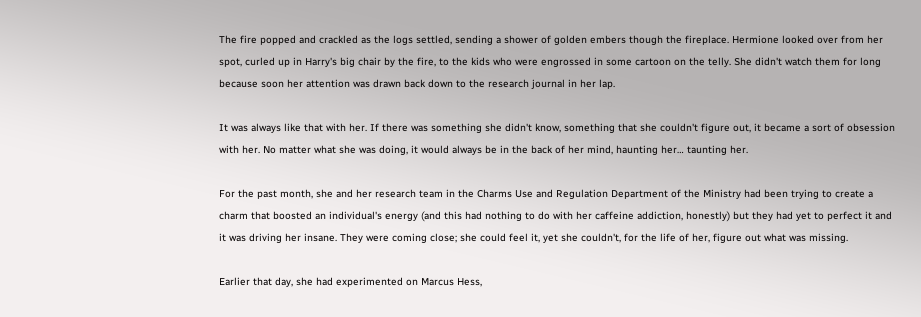The fire popped and crackled as the logs settled, sending a shower of golden embers though the fireplace. Hermione looked over from her spot, curled up in Harry's big chair by the fire, to the kids who were engrossed in some cartoon on the telly. She didn't watch them for long because soon her attention was drawn back down to the research journal in her lap.

It was always like that with her. If there was something she didn't know, something that she couldn't figure out, it became a sort of obsession with her. No matter what she was doing, it would always be in the back of her mind, haunting her… taunting her.

For the past month, she and her research team in the Charms Use and Regulation Department of the Ministry had been trying to create a charm that boosted an individual's energy (and this had nothing to do with her caffeine addiction, honestly) but they had yet to perfect it and it was driving her insane. They were coming close; she could feel it, yet she couldn't, for the life of her, figure out what was missing.

Earlier that day, she had experimented on Marcus Hess,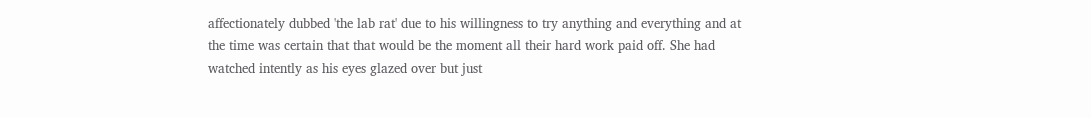affectionately dubbed 'the lab rat' due to his willingness to try anything and everything and at the time was certain that that would be the moment all their hard work paid off. She had watched intently as his eyes glazed over but just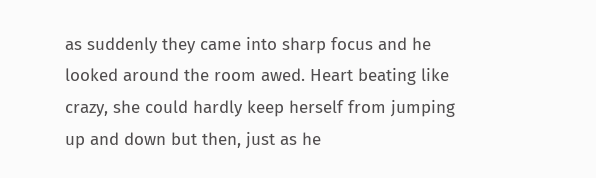as suddenly they came into sharp focus and he looked around the room awed. Heart beating like crazy, she could hardly keep herself from jumping up and down but then, just as he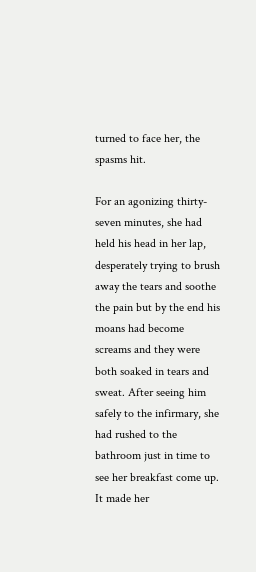turned to face her, the spasms hit.

For an agonizing thirty-seven minutes, she had held his head in her lap, desperately trying to brush away the tears and soothe the pain but by the end his moans had become screams and they were both soaked in tears and sweat. After seeing him safely to the infirmary, she had rushed to the bathroom just in time to see her breakfast come up. It made her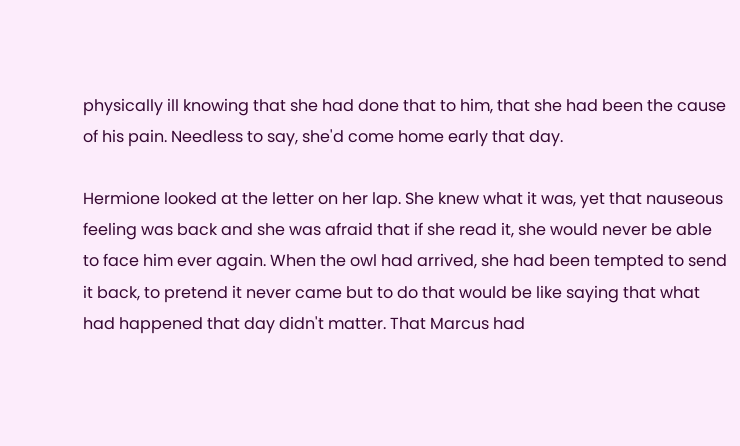physically ill knowing that she had done that to him, that she had been the cause of his pain. Needless to say, she'd come home early that day.

Hermione looked at the letter on her lap. She knew what it was, yet that nauseous feeling was back and she was afraid that if she read it, she would never be able to face him ever again. When the owl had arrived, she had been tempted to send it back, to pretend it never came but to do that would be like saying that what had happened that day didn't matter. That Marcus had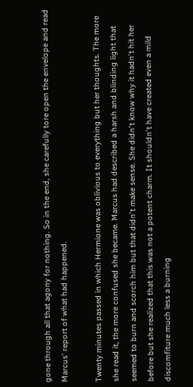gone through all that agony for nothing. So in the end, she carefully tore open the envelope and read Marcus' report of what had happened.

Twenty minutes passed in which Hermione was oblivious to everything but her thoughts. The more she read it, the more confused she became. Marcus had described a harsh and blinding light that seemed to burn and scorch him but that didn't make sense. She didn't know why it hadn't hit her before but she realized that this was not a potent charm. It shouldn't have created even a mild discomfiture much less a burning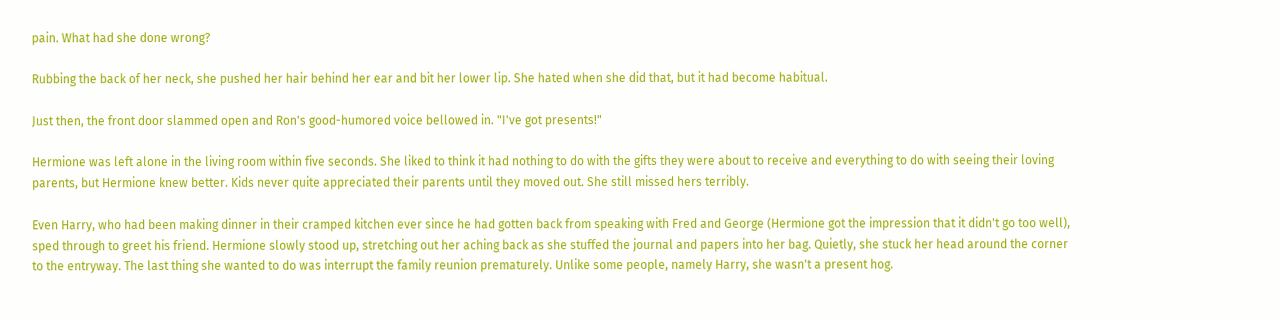pain. What had she done wrong?

Rubbing the back of her neck, she pushed her hair behind her ear and bit her lower lip. She hated when she did that, but it had become habitual.

Just then, the front door slammed open and Ron's good-humored voice bellowed in. "I've got presents!"

Hermione was left alone in the living room within five seconds. She liked to think it had nothing to do with the gifts they were about to receive and everything to do with seeing their loving parents, but Hermione knew better. Kids never quite appreciated their parents until they moved out. She still missed hers terribly.

Even Harry, who had been making dinner in their cramped kitchen ever since he had gotten back from speaking with Fred and George (Hermione got the impression that it didn't go too well), sped through to greet his friend. Hermione slowly stood up, stretching out her aching back as she stuffed the journal and papers into her bag. Quietly, she stuck her head around the corner to the entryway. The last thing she wanted to do was interrupt the family reunion prematurely. Unlike some people, namely Harry, she wasn't a present hog.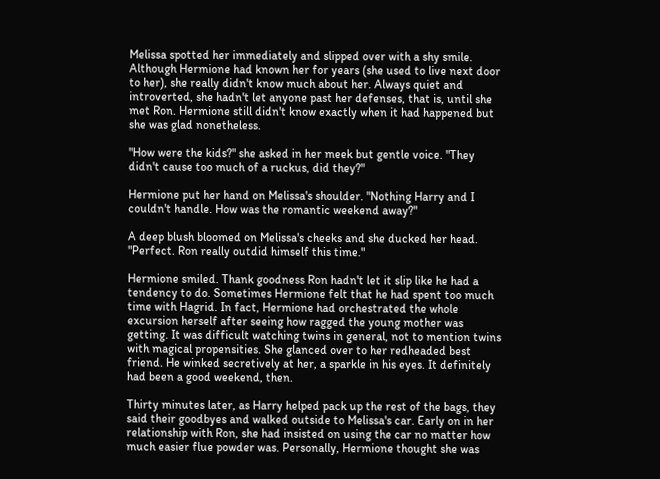Melissa spotted her immediately and slipped over with a shy smile. Although Hermione had known her for years (she used to live next door to her), she really didn't know much about her. Always quiet and introverted, she hadn't let anyone past her defenses, that is, until she met Ron. Hermione still didn't know exactly when it had happened but she was glad nonetheless.

"How were the kids?" she asked in her meek but gentle voice. "They didn't cause too much of a ruckus, did they?"

Hermione put her hand on Melissa's shoulder. "Nothing Harry and I couldn't handle. How was the romantic weekend away?"

A deep blush bloomed on Melissa's cheeks and she ducked her head. "Perfect. Ron really outdid himself this time."

Hermione smiled. Thank goodness Ron hadn't let it slip like he had a tendency to do. Sometimes Hermione felt that he had spent too much time with Hagrid. In fact, Hermione had orchestrated the whole excursion herself after seeing how ragged the young mother was getting. It was difficult watching twins in general, not to mention twins with magical propensities. She glanced over to her redheaded best friend. He winked secretively at her, a sparkle in his eyes. It definitely had been a good weekend, then.

Thirty minutes later, as Harry helped pack up the rest of the bags, they said their goodbyes and walked outside to Melissa's car. Early on in her relationship with Ron, she had insisted on using the car no matter how much easier flue powder was. Personally, Hermione thought she was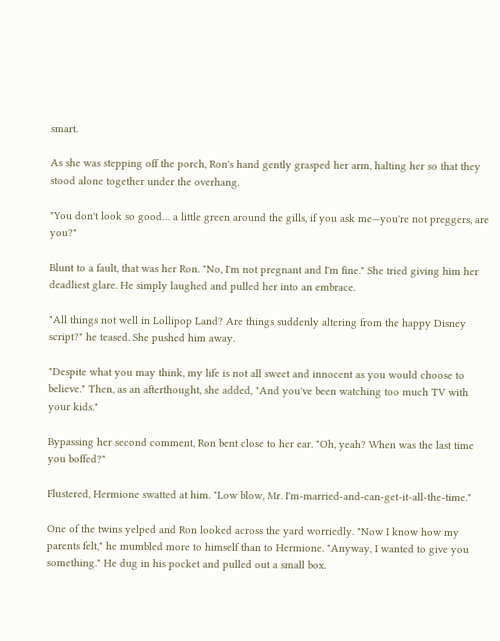smart.

As she was stepping off the porch, Ron's hand gently grasped her arm, halting her so that they stood alone together under the overhang.

"You don't look so good… a little green around the gills, if you ask me—you're not preggers, are you?"

Blunt to a fault, that was her Ron. "No, I'm not pregnant and I'm fine." She tried giving him her deadliest glare. He simply laughed and pulled her into an embrace.

"All things not well in Lollipop Land? Are things suddenly altering from the happy Disney script?" he teased. She pushed him away.

"Despite what you may think, my life is not all sweet and innocent as you would choose to believe." Then, as an afterthought, she added, "And you've been watching too much TV with your kids."

Bypassing her second comment, Ron bent close to her ear. "Oh, yeah? When was the last time you boffed?"

Flustered, Hermione swatted at him. "Low blow, Mr. I'm-married-and-can-get-it-all-the-time."

One of the twins yelped and Ron looked across the yard worriedly. "Now I know how my parents felt," he mumbled more to himself than to Hermione. "Anyway, I wanted to give you something." He dug in his pocket and pulled out a small box.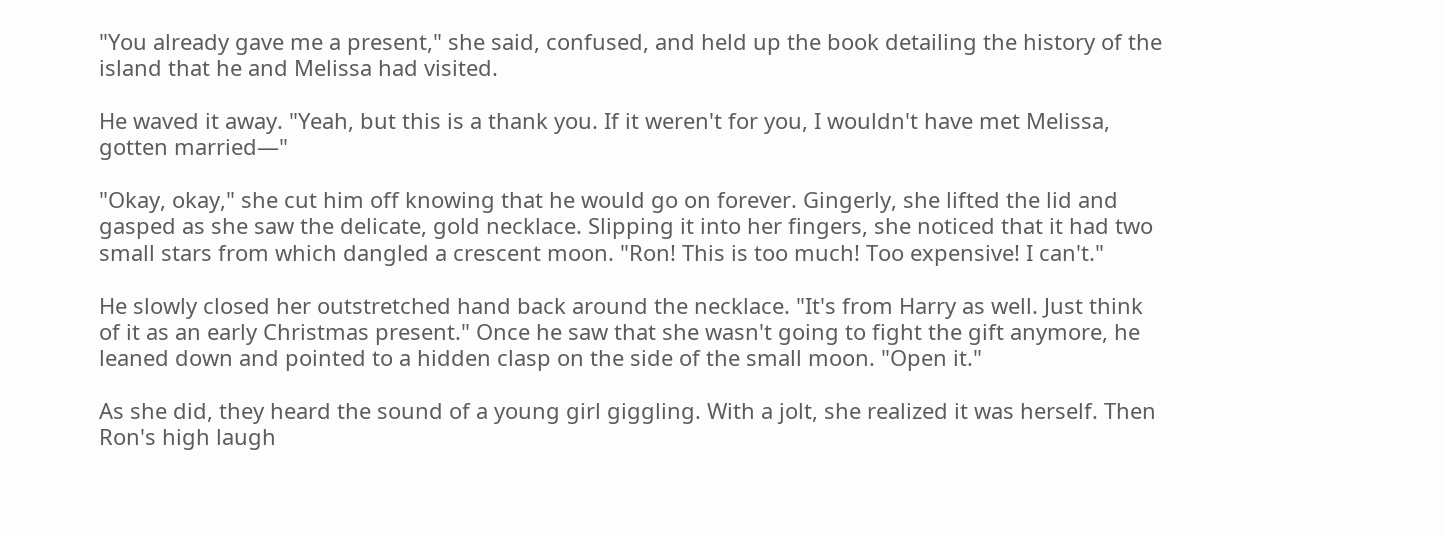"You already gave me a present," she said, confused, and held up the book detailing the history of the island that he and Melissa had visited.

He waved it away. "Yeah, but this is a thank you. If it weren't for you, I wouldn't have met Melissa, gotten married—"

"Okay, okay," she cut him off knowing that he would go on forever. Gingerly, she lifted the lid and gasped as she saw the delicate, gold necklace. Slipping it into her fingers, she noticed that it had two small stars from which dangled a crescent moon. "Ron! This is too much! Too expensive! I can't."

He slowly closed her outstretched hand back around the necklace. "It's from Harry as well. Just think of it as an early Christmas present." Once he saw that she wasn't going to fight the gift anymore, he leaned down and pointed to a hidden clasp on the side of the small moon. "Open it."

As she did, they heard the sound of a young girl giggling. With a jolt, she realized it was herself. Then Ron's high laugh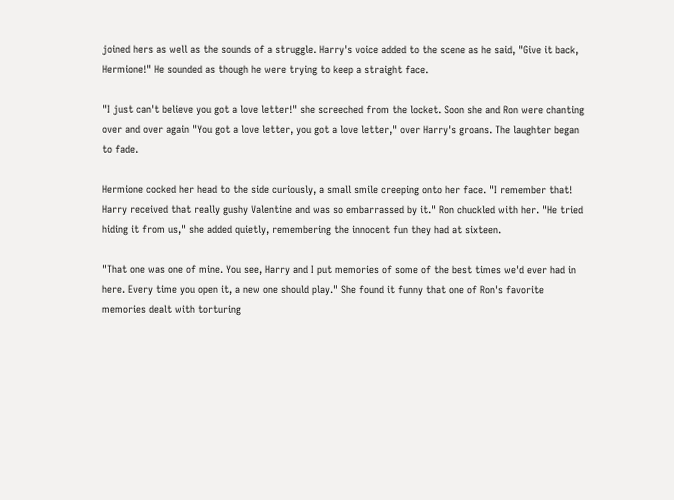joined hers as well as the sounds of a struggle. Harry's voice added to the scene as he said, "Give it back, Hermione!" He sounded as though he were trying to keep a straight face.

"I just can't believe you got a love letter!" she screeched from the locket. Soon she and Ron were chanting over and over again "You got a love letter, you got a love letter," over Harry's groans. The laughter began to fade.

Hermione cocked her head to the side curiously, a small smile creeping onto her face. "I remember that! Harry received that really gushy Valentine and was so embarrassed by it." Ron chuckled with her. "He tried hiding it from us," she added quietly, remembering the innocent fun they had at sixteen.

"That one was one of mine. You see, Harry and I put memories of some of the best times we'd ever had in here. Every time you open it, a new one should play." She found it funny that one of Ron's favorite memories dealt with torturing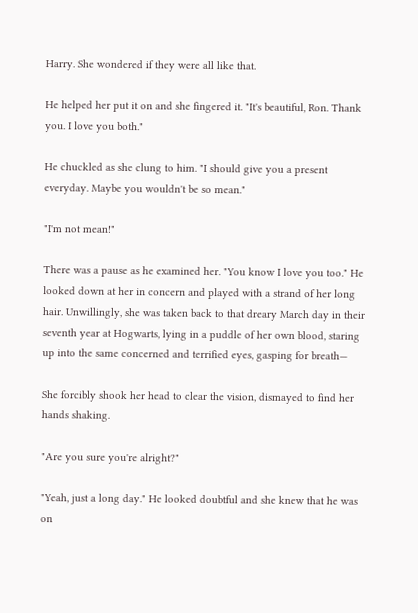Harry. She wondered if they were all like that.

He helped her put it on and she fingered it. "It's beautiful, Ron. Thank you. I love you both."

He chuckled as she clung to him. "I should give you a present everyday. Maybe you wouldn't be so mean."

"I'm not mean!"

There was a pause as he examined her. "You know I love you too." He looked down at her in concern and played with a strand of her long hair. Unwillingly, she was taken back to that dreary March day in their seventh year at Hogwarts, lying in a puddle of her own blood, staring up into the same concerned and terrified eyes, gasping for breath—

She forcibly shook her head to clear the vision, dismayed to find her hands shaking.

"Are you sure you're alright?"

"Yeah, just a long day." He looked doubtful and she knew that he was on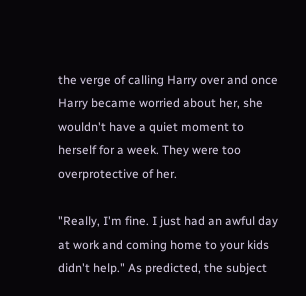the verge of calling Harry over and once Harry became worried about her, she wouldn't have a quiet moment to herself for a week. They were too overprotective of her.

"Really, I'm fine. I just had an awful day at work and coming home to your kids didn't help." As predicted, the subject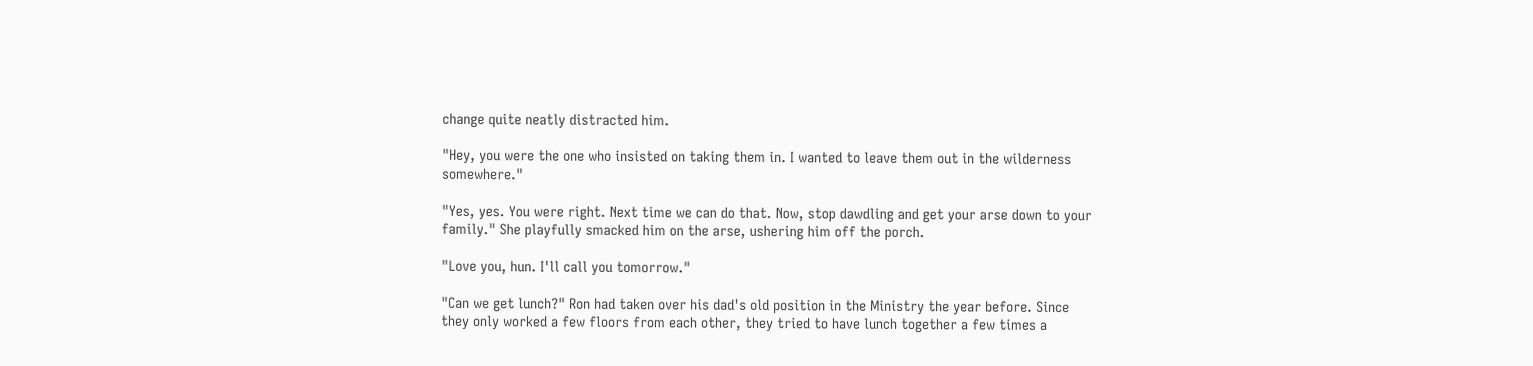change quite neatly distracted him.

"Hey, you were the one who insisted on taking them in. I wanted to leave them out in the wilderness somewhere."

"Yes, yes. You were right. Next time we can do that. Now, stop dawdling and get your arse down to your family." She playfully smacked him on the arse, ushering him off the porch.

"Love you, hun. I'll call you tomorrow."

"Can we get lunch?" Ron had taken over his dad's old position in the Ministry the year before. Since they only worked a few floors from each other, they tried to have lunch together a few times a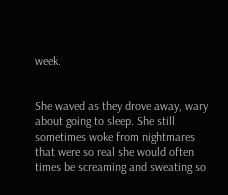week.


She waved as they drove away, wary about going to sleep. She still sometimes woke from nightmares that were so real she would often times be screaming and sweating so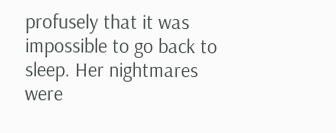profusely that it was impossible to go back to sleep. Her nightmares were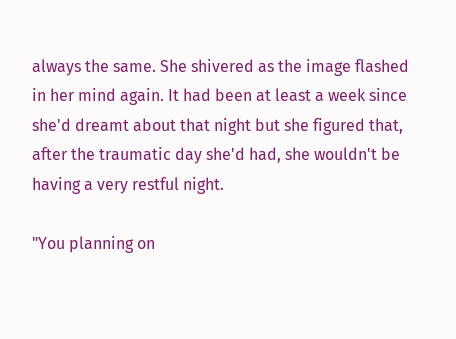always the same. She shivered as the image flashed in her mind again. It had been at least a week since she'd dreamt about that night but she figured that, after the traumatic day she'd had, she wouldn't be having a very restful night.

"You planning on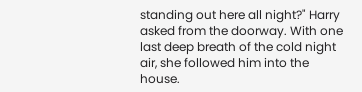standing out here all night?" Harry asked from the doorway. With one last deep breath of the cold night air, she followed him into the house.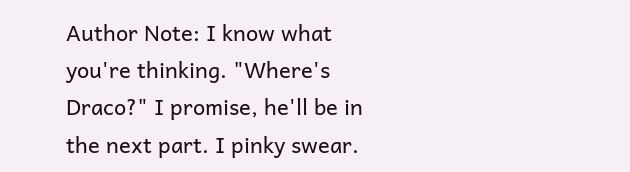Author Note: I know what you're thinking. "Where's Draco?" I promise, he'll be in the next part. I pinky swear.